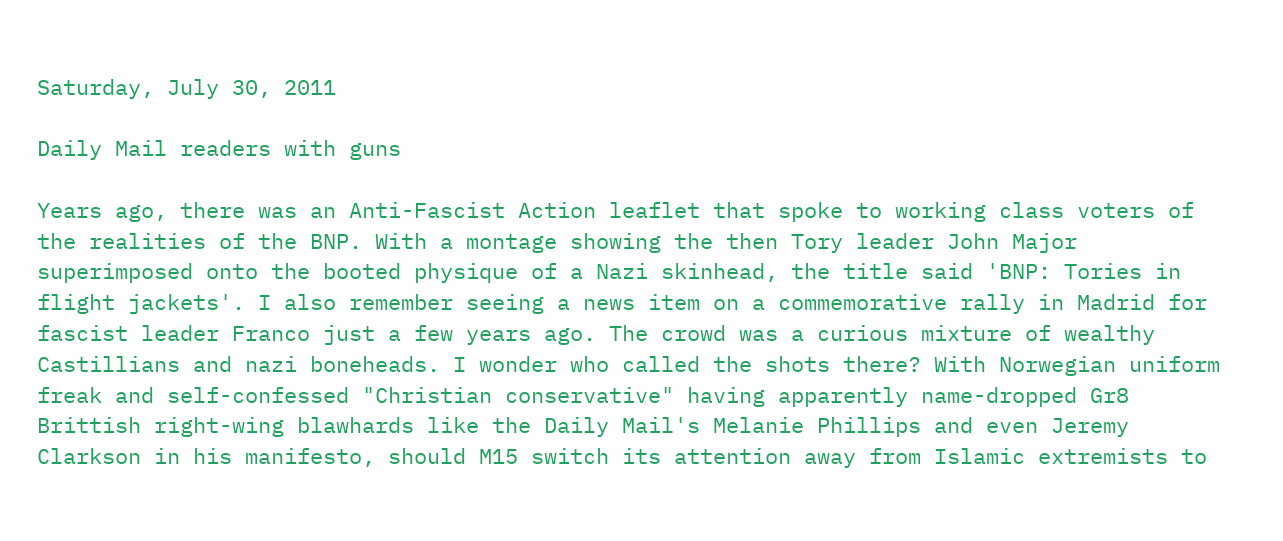Saturday, July 30, 2011

Daily Mail readers with guns

Years ago, there was an Anti-Fascist Action leaflet that spoke to working class voters of the realities of the BNP. With a montage showing the then Tory leader John Major superimposed onto the booted physique of a Nazi skinhead, the title said 'BNP: Tories in flight jackets'. I also remember seeing a news item on a commemorative rally in Madrid for fascist leader Franco just a few years ago. The crowd was a curious mixture of wealthy Castillians and nazi boneheads. I wonder who called the shots there? With Norwegian uniform freak and self-confessed "Christian conservative" having apparently name-dropped Gr8 Brittish right-wing blawhards like the Daily Mail's Melanie Phillips and even Jeremy Clarkson in his manifesto, should M15 switch its attention away from Islamic extremists to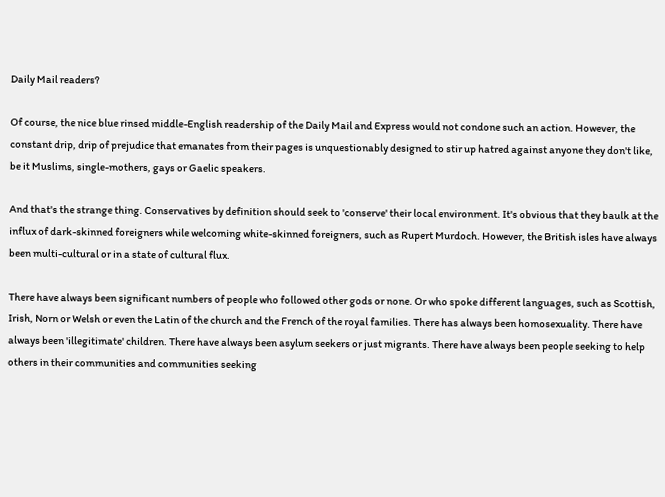Daily Mail readers?

Of course, the nice blue rinsed middle-English readership of the Daily Mail and Express would not condone such an action. However, the constant drip, drip of prejudice that emanates from their pages is unquestionably designed to stir up hatred against anyone they don't like, be it Muslims, single-mothers, gays or Gaelic speakers.

And that's the strange thing. Conservatives by definition should seek to 'conserve' their local environment. It's obvious that they baulk at the influx of dark-skinned foreigners while welcoming white-skinned foreigners, such as Rupert Murdoch. However, the British isles have always been multi-cultural or in a state of cultural flux.

There have always been significant numbers of people who followed other gods or none. Or who spoke different languages, such as Scottish, Irish, Norn or Welsh or even the Latin of the church and the French of the royal families. There has always been homosexuality. There have always been 'illegitimate' children. There have always been asylum seekers or just migrants. There have always been people seeking to help others in their communities and communities seeking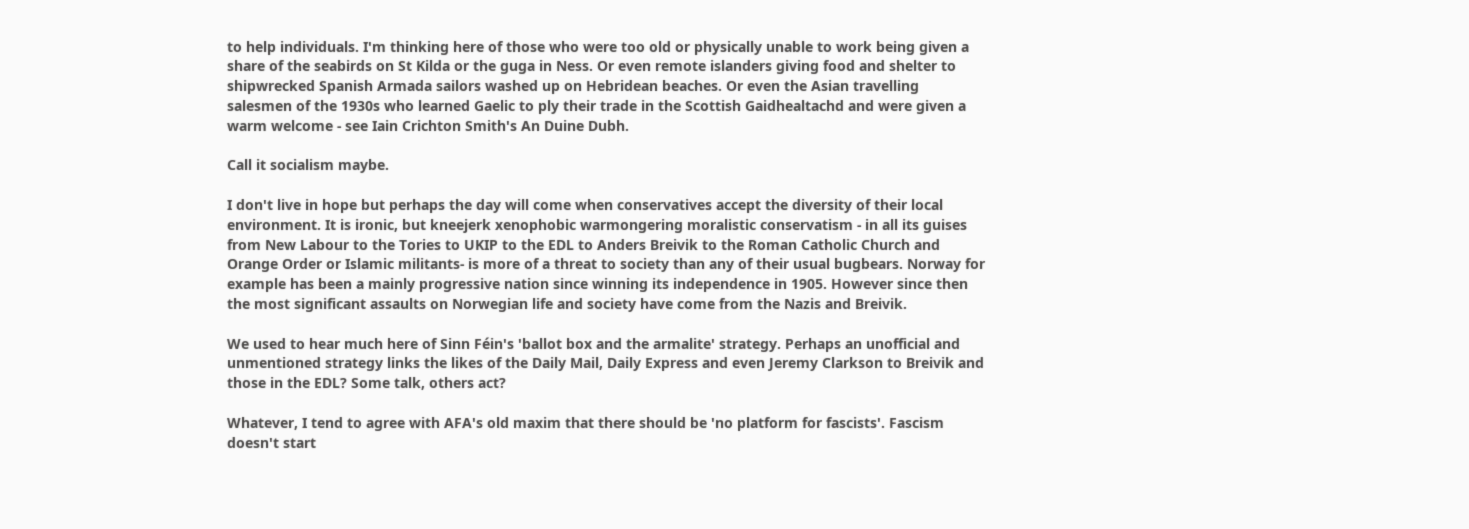to help individuals. I'm thinking here of those who were too old or physically unable to work being given a share of the seabirds on St Kilda or the guga in Ness. Or even remote islanders giving food and shelter to shipwrecked Spanish Armada sailors washed up on Hebridean beaches. Or even the Asian travelling salesmen of the 1930s who learned Gaelic to ply their trade in the Scottish Gaidhealtachd and were given a warm welcome - see Iain Crichton Smith's An Duine Dubh.

Call it socialism maybe.

I don't live in hope but perhaps the day will come when conservatives accept the diversity of their local environment. It is ironic, but kneejerk xenophobic warmongering moralistic conservatism - in all its guises from New Labour to the Tories to UKIP to the EDL to Anders Breivik to the Roman Catholic Church and Orange Order or Islamic militants- is more of a threat to society than any of their usual bugbears. Norway for example has been a mainly progressive nation since winning its independence in 1905. However since then the most significant assaults on Norwegian life and society have come from the Nazis and Breivik.

We used to hear much here of Sinn Féin's 'ballot box and the armalite' strategy. Perhaps an unofficial and unmentioned strategy links the likes of the Daily Mail, Daily Express and even Jeremy Clarkson to Breivik and those in the EDL? Some talk, others act?

Whatever, I tend to agree with AFA's old maxim that there should be 'no platform for fascists'. Fascism doesn't start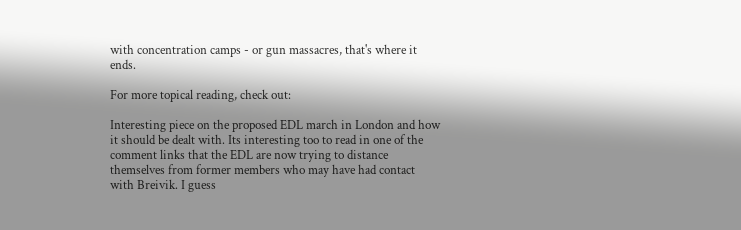with concentration camps - or gun massacres, that's where it ends.

For more topical reading, check out:

Interesting piece on the proposed EDL march in London and how it should be dealt with. Its interesting too to read in one of the comment links that the EDL are now trying to distance themselves from former members who may have had contact with Breivik. I guess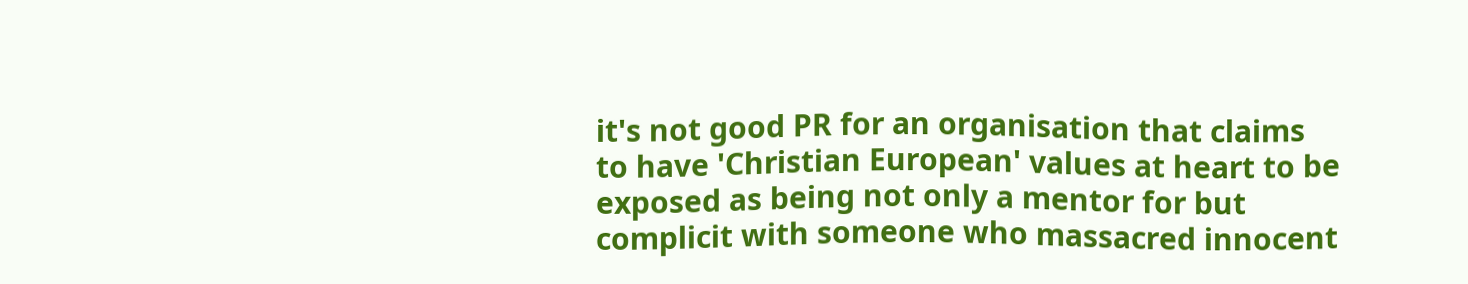it's not good PR for an organisation that claims to have 'Christian European' values at heart to be exposed as being not only a mentor for but complicit with someone who massacred innocent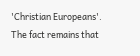'Christian Europeans'. The fact remains that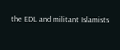the EDL and militant Islamists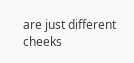are just different cheeks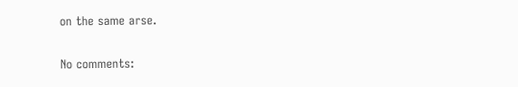on the same arse.

No comments: